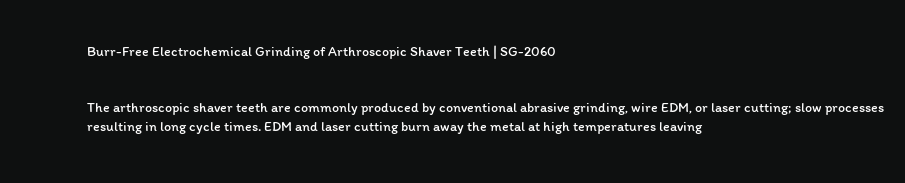Burr-Free Electrochemical Grinding of Arthroscopic Shaver Teeth | SG-2060


The arthroscopic shaver teeth are commonly produced by conventional abrasive grinding, wire EDM, or laser cutting; slow processes resulting in long cycle times. EDM and laser cutting burn away the metal at high temperatures leaving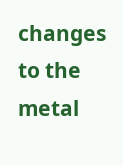changes to the metal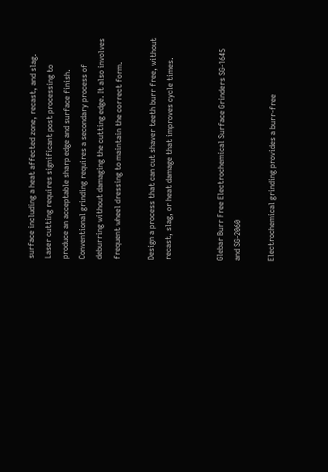surface including a heat affected zone, recast, and slag. Laser cutting requires significant post processing to produce an acceptable sharp edge and surface finish. Conventional grinding requires a secondary process of deburring without damaging the cutting edge. It also involves frequent wheel dressing to maintain the correct form.

Design a process that can cut shaver teeth burr free, without recast, slag, or heat damage that improves cycle times.


Glebar Burr Free Electrochemical Surface Grinders SG-1645 and SG-2060

Electrochemical grinding provides a burr-free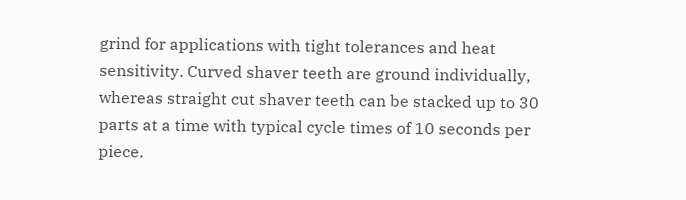grind for applications with tight tolerances and heat sensitivity. Curved shaver teeth are ground individually, whereas straight cut shaver teeth can be stacked up to 30 parts at a time with typical cycle times of 10 seconds per piece.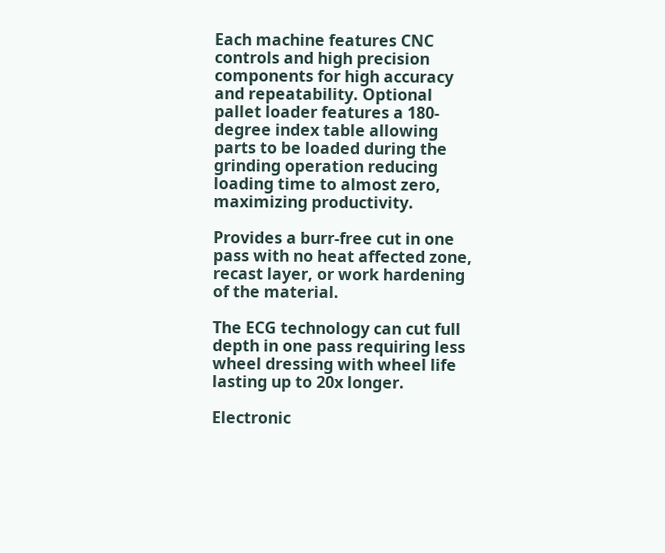Each machine features CNC controls and high precision components for high accuracy and repeatability. Optional pallet loader features a 180-degree index table allowing parts to be loaded during the grinding operation reducing loading time to almost zero, maximizing productivity.

Provides a burr-free cut in one pass with no heat affected zone, recast layer, or work hardening of the material.

The ECG technology can cut full depth in one pass requiring less wheel dressing with wheel life lasting up to 20x longer.

Electronic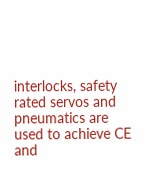interlocks, safety rated servos and pneumatics are used to achieve CE and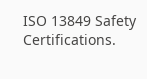ISO 13849 Safety Certifications.